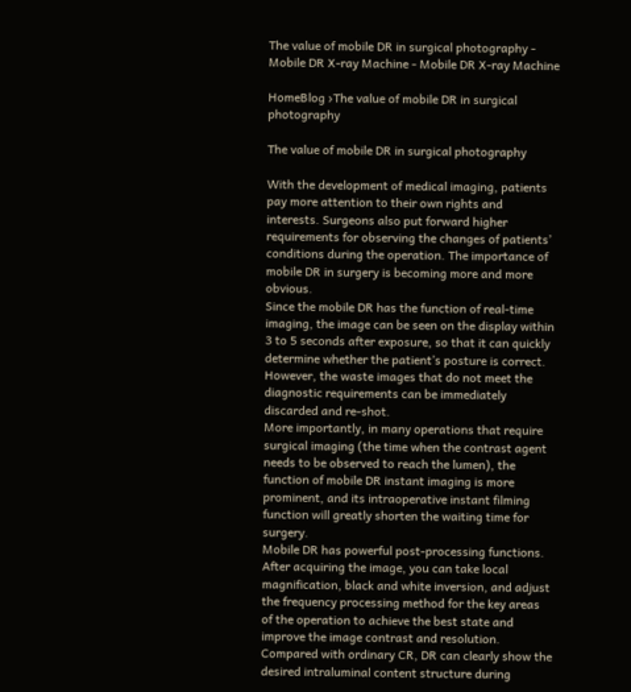The value of mobile DR in surgical photography - Mobile DR X-ray Machine - Mobile DR X-ray Machine

HomeBlog ›The value of mobile DR in surgical photography

The value of mobile DR in surgical photography

With the development of medical imaging, patients pay more attention to their own rights and interests. Surgeons also put forward higher requirements for observing the changes of patients’ conditions during the operation. The importance of mobile DR in surgery is becoming more and more obvious.
Since the mobile DR has the function of real-time imaging, the image can be seen on the display within 3 to 5 seconds after exposure, so that it can quickly determine whether the patient’s posture is correct. However, the waste images that do not meet the diagnostic requirements can be immediately discarded and re-shot.
More importantly, in many operations that require surgical imaging (the time when the contrast agent needs to be observed to reach the lumen), the function of mobile DR instant imaging is more prominent, and its intraoperative instant filming function will greatly shorten the waiting time for surgery.
Mobile DR has powerful post-processing functions. After acquiring the image, you can take local magnification, black and white inversion, and adjust the frequency processing method for the key areas of the operation to achieve the best state and improve the image contrast and resolution. Compared with ordinary CR, DR can clearly show the desired intraluminal content structure during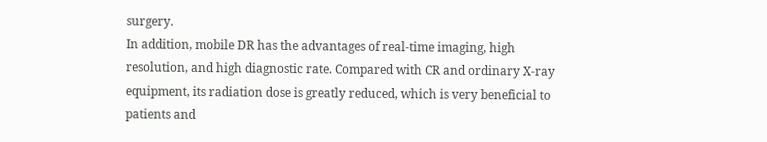surgery.
In addition, mobile DR has the advantages of real-time imaging, high resolution, and high diagnostic rate. Compared with CR and ordinary X-ray equipment, its radiation dose is greatly reduced, which is very beneficial to patients and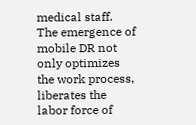medical staff.
The emergence of mobile DR not only optimizes the work process, liberates the labor force of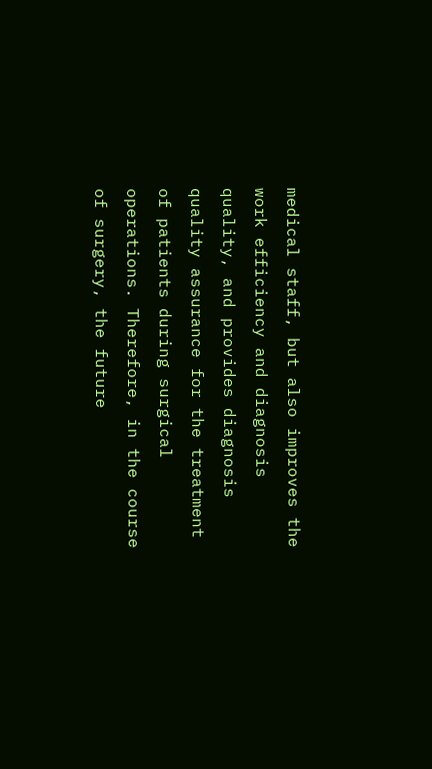medical staff, but also improves the work efficiency and diagnosis quality, and provides diagnosis quality assurance for the treatment of patients during surgical operations. Therefore, in the course of surgery, the future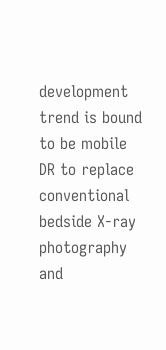development trend is bound to be mobile DR to replace conventional bedside X-ray photography and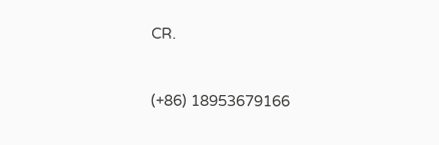CR.


(+86) 18953679166